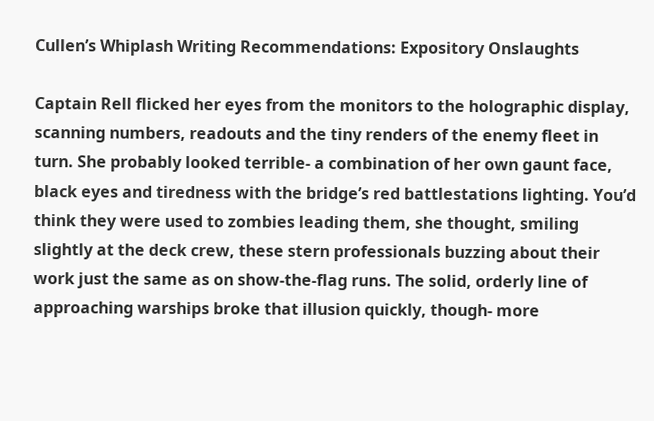Cullen’s Whiplash Writing Recommendations: Expository Onslaughts

Captain Rell flicked her eyes from the monitors to the holographic display, scanning numbers, readouts and the tiny renders of the enemy fleet in turn. She probably looked terrible- a combination of her own gaunt face, black eyes and tiredness with the bridge’s red battlestations lighting. You’d think they were used to zombies leading them, she thought, smiling slightly at the deck crew, these stern professionals buzzing about their work just the same as on show-the-flag runs. The solid, orderly line of approaching warships broke that illusion quickly, though- more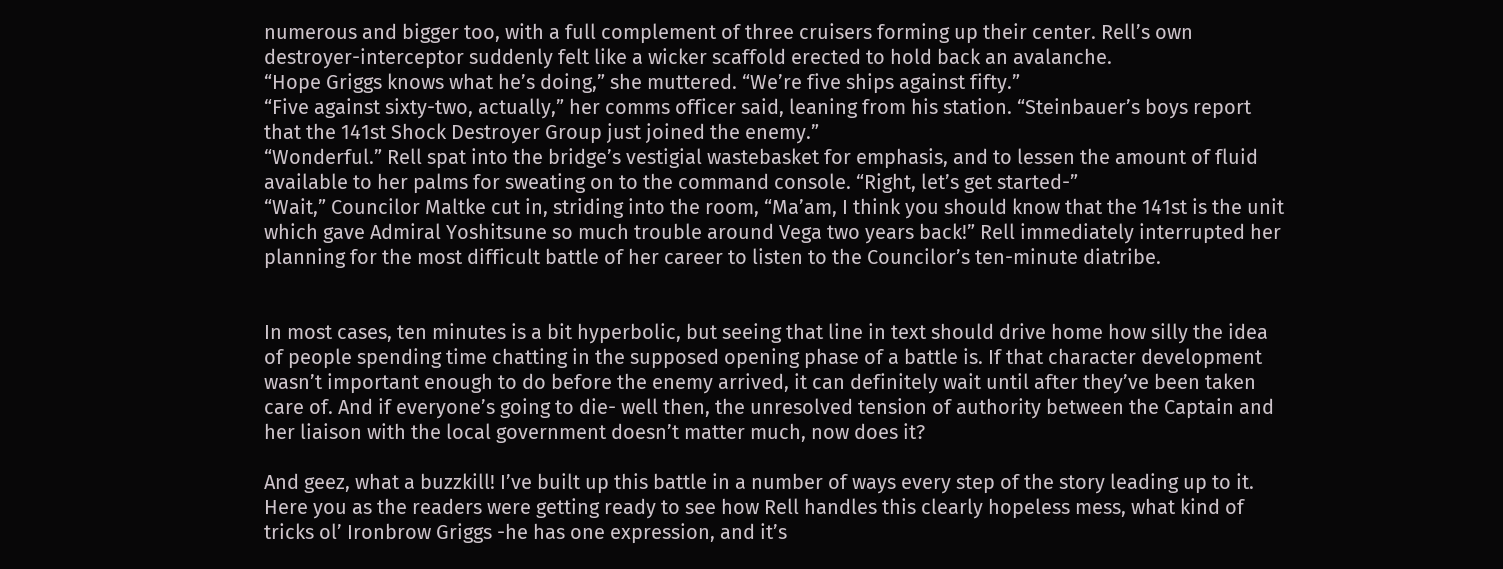numerous and bigger too, with a full complement of three cruisers forming up their center. Rell’s own destroyer-interceptor suddenly felt like a wicker scaffold erected to hold back an avalanche.
“Hope Griggs knows what he’s doing,” she muttered. “We’re five ships against fifty.”
“Five against sixty-two, actually,” her comms officer said, leaning from his station. “Steinbauer’s boys report that the 141st Shock Destroyer Group just joined the enemy.”
“Wonderful.” Rell spat into the bridge’s vestigial wastebasket for emphasis, and to lessen the amount of fluid available to her palms for sweating on to the command console. “Right, let’s get started-”
“Wait,” Councilor Maltke cut in, striding into the room, “Ma’am, I think you should know that the 141st is the unit which gave Admiral Yoshitsune so much trouble around Vega two years back!” Rell immediately interrupted her planning for the most difficult battle of her career to listen to the Councilor’s ten-minute diatribe.


In most cases, ten minutes is a bit hyperbolic, but seeing that line in text should drive home how silly the idea of people spending time chatting in the supposed opening phase of a battle is. If that character development wasn’t important enough to do before the enemy arrived, it can definitely wait until after they’ve been taken care of. And if everyone’s going to die- well then, the unresolved tension of authority between the Captain and her liaison with the local government doesn’t matter much, now does it?

And geez, what a buzzkill! I’ve built up this battle in a number of ways every step of the story leading up to it. Here you as the readers were getting ready to see how Rell handles this clearly hopeless mess, what kind of tricks ol’ Ironbrow Griggs -he has one expression, and it’s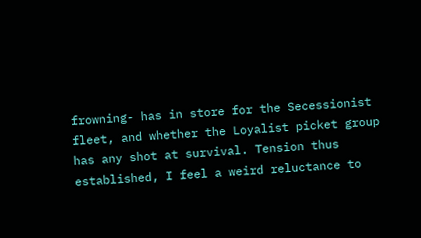frowning- has in store for the Secessionist fleet, and whether the Loyalist picket group has any shot at survival. Tension thus established, I feel a weird reluctance to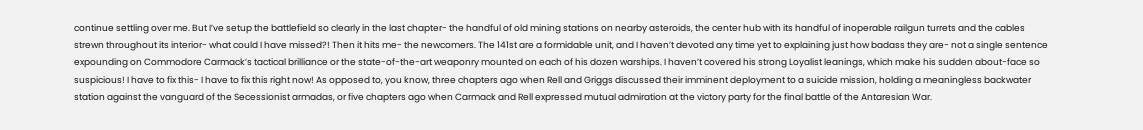continue settling over me. But I’ve setup the battlefield so clearly in the last chapter- the handful of old mining stations on nearby asteroids, the center hub with its handful of inoperable railgun turrets and the cables strewn throughout its interior- what could I have missed?! Then it hits me- the newcomers. The 141st are a formidable unit, and I haven’t devoted any time yet to explaining just how badass they are- not a single sentence expounding on Commodore Carmack’s tactical brilliance or the state-of-the-art weaponry mounted on each of his dozen warships. I haven’t covered his strong Loyalist leanings, which make his sudden about-face so suspicious! I have to fix this- I have to fix this right now! As opposed to, you know, three chapters ago when Rell and Griggs discussed their imminent deployment to a suicide mission, holding a meaningless backwater station against the vanguard of the Secessionist armadas, or five chapters ago when Carmack and Rell expressed mutual admiration at the victory party for the final battle of the Antaresian War.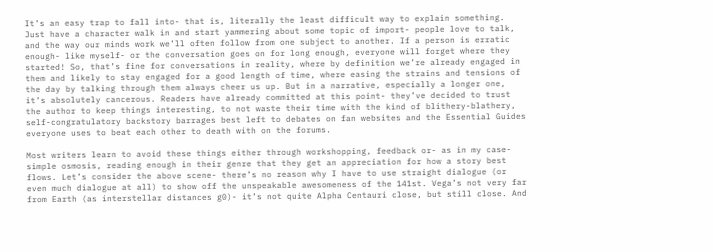It’s an easy trap to fall into- that is, literally the least difficult way to explain something. Just have a character walk in and start yammering about some topic of import- people love to talk, and the way our minds work we’ll often follow from one subject to another. If a person is erratic enough- like myself- or the conversation goes on for long enough, everyone will forget where they started! So, that’s fine for conversations in reality, where by definition we’re already engaged in them and likely to stay engaged for a good length of time, where easing the strains and tensions of the day by talking through them always cheer us up. But in a narrative, especially a longer one, it’s absolutely cancerous. Readers have already committed at this point- they’ve decided to trust the author to keep things interesting, to not waste their time with the kind of blithery-blathery, self-congratulatory backstory barrages best left to debates on fan websites and the Essential Guides everyone uses to beat each other to death with on the forums.

Most writers learn to avoid these things either through workshopping, feedback or- as in my case- simple osmosis, reading enough in their genre that they get an appreciation for how a story best flows. Let’s consider the above scene- there’s no reason why I have to use straight dialogue (or even much dialogue at all) to show off the unspeakable awesomeness of the 141st. Vega’s not very far from Earth (as interstellar distances g0)- it’s not quite Alpha Centauri close, but still close. And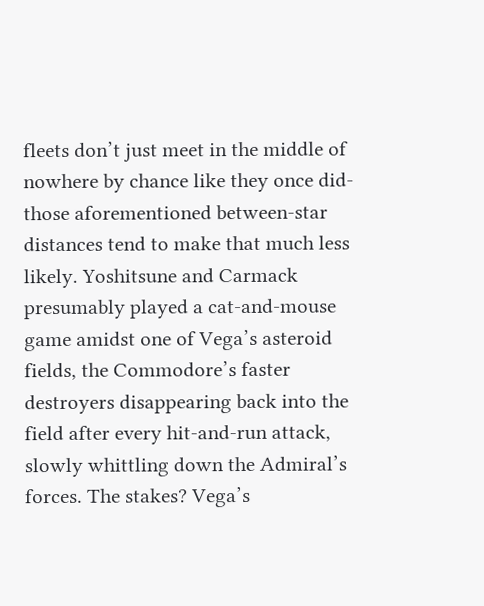fleets don’t just meet in the middle of nowhere by chance like they once did- those aforementioned between-star distances tend to make that much less likely. Yoshitsune and Carmack presumably played a cat-and-mouse game amidst one of Vega’s asteroid fields, the Commodore’s faster destroyers disappearing back into the field after every hit-and-run attack, slowly whittling down the Admiral’s forces. The stakes? Vega’s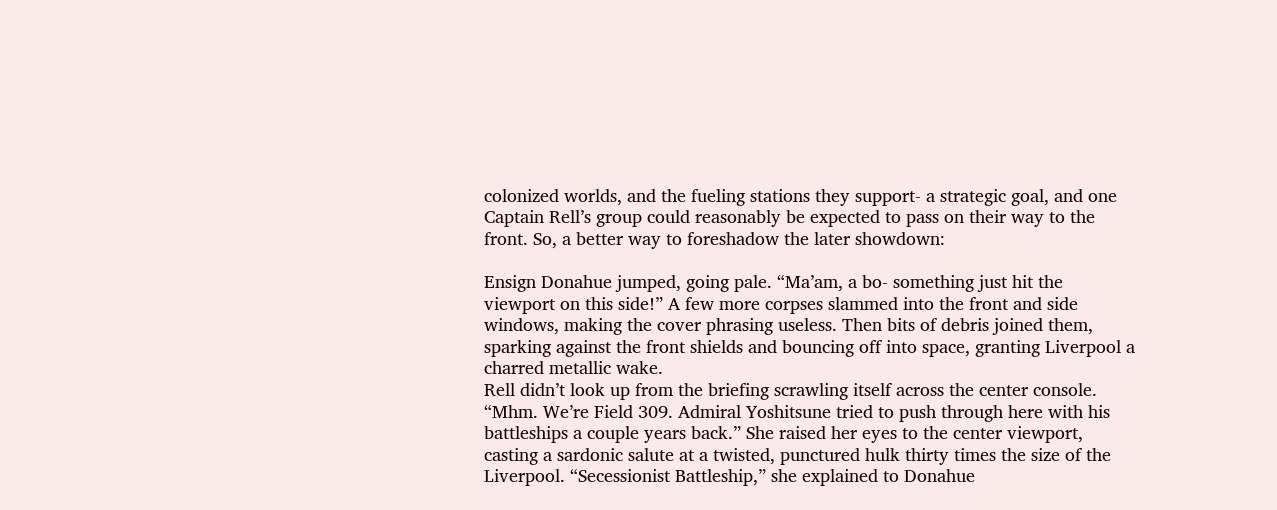colonized worlds, and the fueling stations they support- a strategic goal, and one Captain Rell’s group could reasonably be expected to pass on their way to the front. So, a better way to foreshadow the later showdown:

Ensign Donahue jumped, going pale. “Ma’am, a bo- something just hit the viewport on this side!” A few more corpses slammed into the front and side windows, making the cover phrasing useless. Then bits of debris joined them, sparking against the front shields and bouncing off into space, granting Liverpool a charred metallic wake.
Rell didn’t look up from the briefing scrawling itself across the center console. “Mhm. We’re Field 309. Admiral Yoshitsune tried to push through here with his battleships a couple years back.” She raised her eyes to the center viewport, casting a sardonic salute at a twisted, punctured hulk thirty times the size of the Liverpool. “Secessionist Battleship,” she explained to Donahue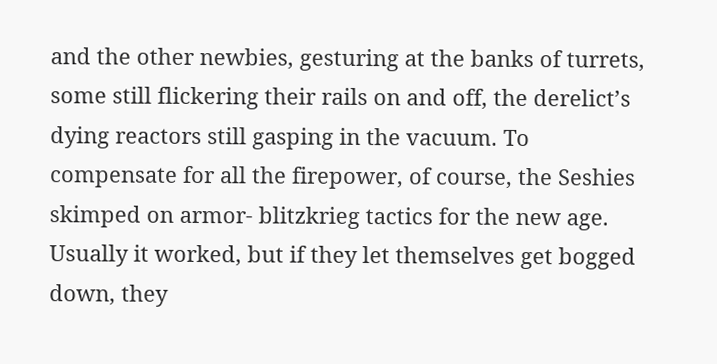and the other newbies, gesturing at the banks of turrets, some still flickering their rails on and off, the derelict’s dying reactors still gasping in the vacuum. To compensate for all the firepower, of course, the Seshies skimped on armor- blitzkrieg tactics for the new age. Usually it worked, but if they let themselves get bogged down, they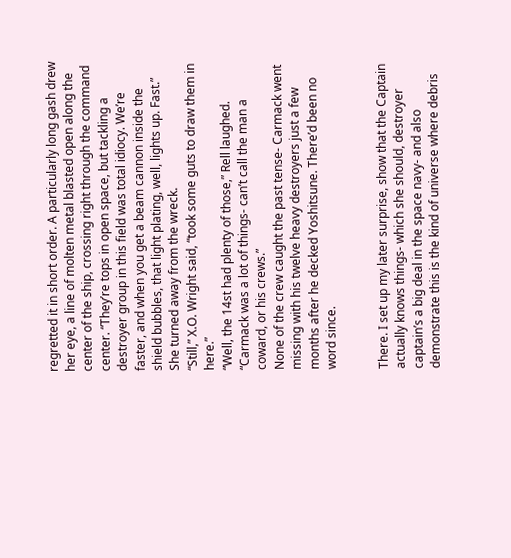regretted it in short order. A particularly long gash drew her eye, a line of molten metal blasted open along the center of the ship, crossing right through the command center. “They’re tops in open space, but tackling a destroyer group in this field was total idiocy. We’re faster, and when you get a beam cannon inside the shield bubbles, that light plating, well, lights up. Fast.” She turned away from the wreck.
“Still,” X.O. Wright said, “took some guts to draw them in here.”
“Well, the 14st had plenty of those,” Rell laughed. “Carmack was a lot of things- can’t call the man a coward, or his crews.”
None of the crew caught the past tense- Carmack went missing with his twelve heavy destroyers just a few months after he decked Yoshitsune. There’d been no word since.


There. I set up my later surprise, show that the Captain actually knows things- which she should, destroyer captain’s a big deal in the space navy- and also demonstrate this is the kind of universe where debris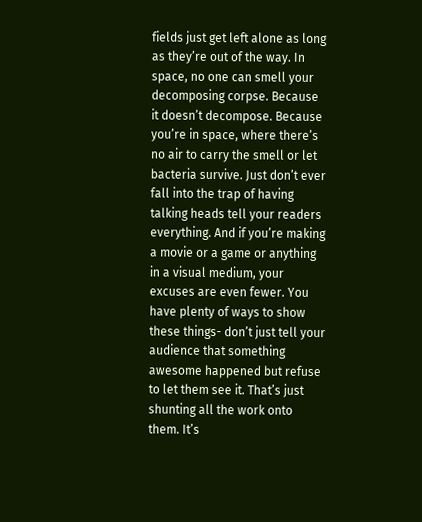fields just get left alone as long as they’re out of the way. In space, no one can smell your decomposing corpse. Because it doesn’t decompose. Because you’re in space, where there’s no air to carry the smell or let bacteria survive. Just don’t ever fall into the trap of having talking heads tell your readers everything. And if you’re making a movie or a game or anything in a visual medium, your excuses are even fewer. You have plenty of ways to show these things- don’t just tell your audience that something awesome happened but refuse to let them see it. That’s just shunting all the work onto them. It’s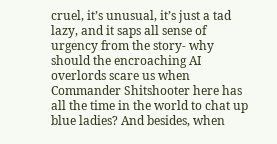cruel, it’s unusual, it’s just a tad lazy, and it saps all sense of urgency from the story- why should the encroaching AI overlords scare us when Commander Shitshooter here has all the time in the world to chat up blue ladies? And besides, when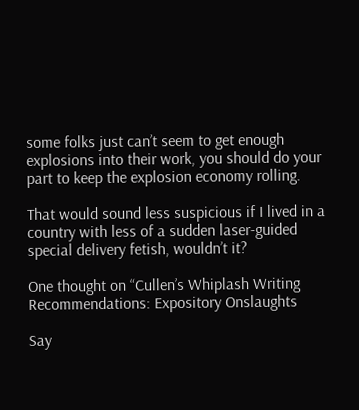some folks just can’t seem to get enough explosions into their work, you should do your part to keep the explosion economy rolling.

That would sound less suspicious if I lived in a country with less of a sudden laser-guided special delivery fetish, wouldn’t it?

One thought on “Cullen’s Whiplash Writing Recommendations: Expository Onslaughts

Say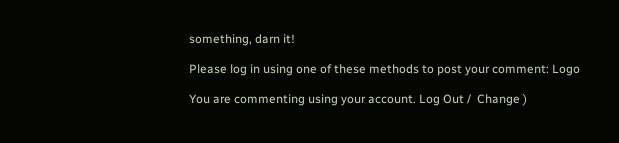something, darn it!

Please log in using one of these methods to post your comment: Logo

You are commenting using your account. Log Out /  Change )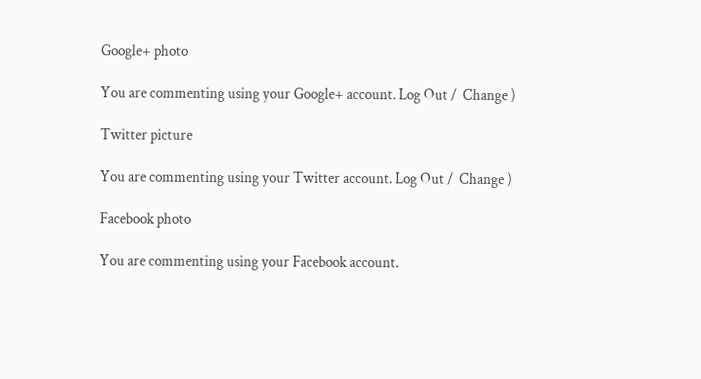Google+ photo

You are commenting using your Google+ account. Log Out /  Change )

Twitter picture

You are commenting using your Twitter account. Log Out /  Change )

Facebook photo

You are commenting using your Facebook account.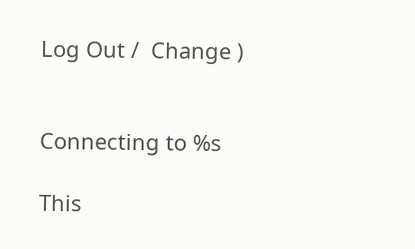Log Out /  Change )


Connecting to %s

This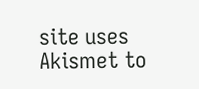site uses Akismet to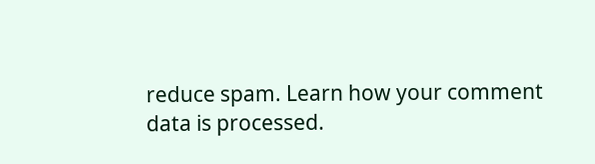reduce spam. Learn how your comment data is processed.